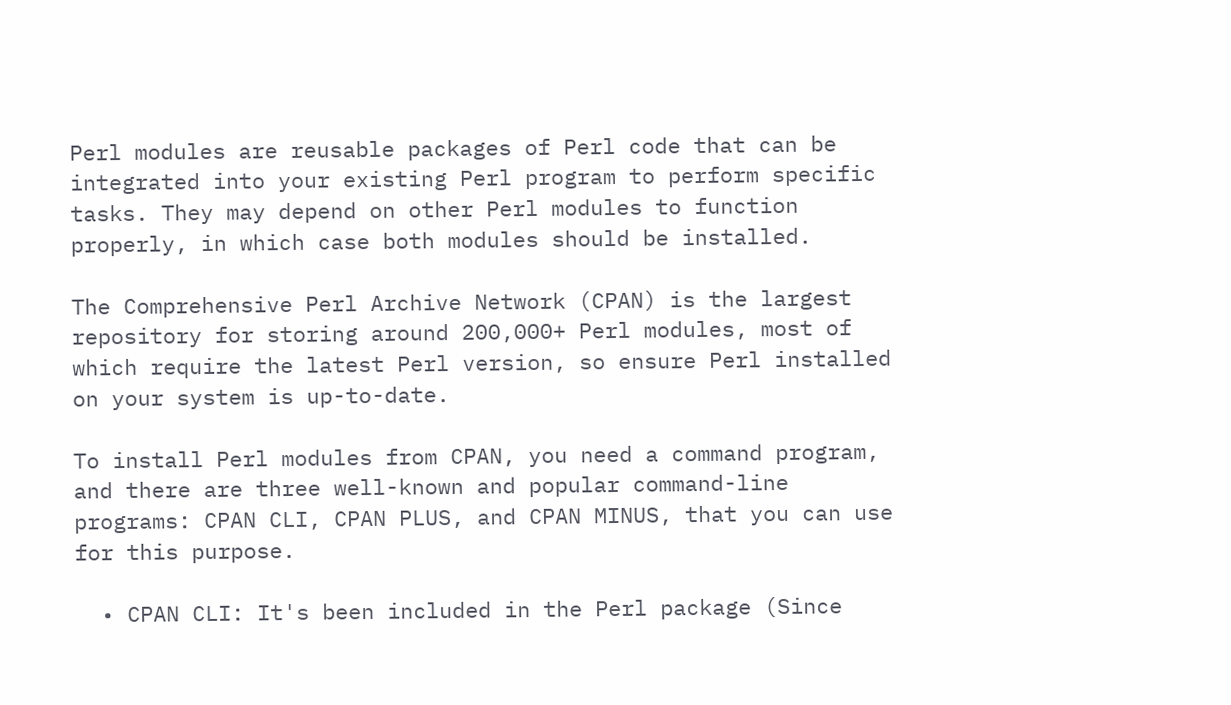Perl modules are reusable packages of Perl code that can be integrated into your existing Perl program to perform specific tasks. They may depend on other Perl modules to function properly, in which case both modules should be installed.

The Comprehensive Perl Archive Network (CPAN) is the largest repository for storing around 200,000+ Perl modules, most of which require the latest Perl version, so ensure Perl installed on your system is up-to-date.

To install Perl modules from CPAN, you need a command program, and there are three well-known and popular command-line programs: CPAN CLI, CPAN PLUS, and CPAN MINUS, that you can use for this purpose.

  • CPAN CLI: It's been included in the Perl package (Since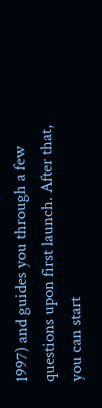1997) and guides you through a few questions upon first launch. After that, you can start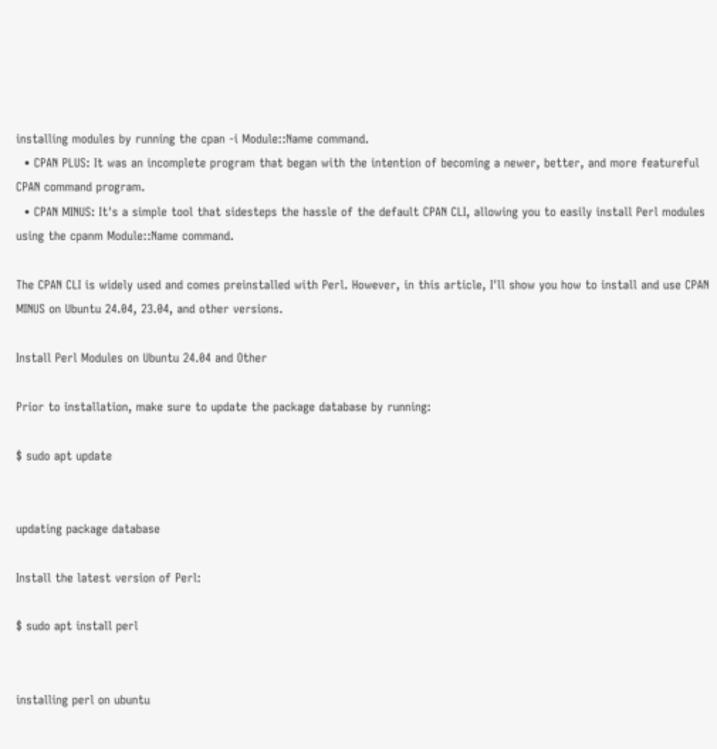installing modules by running the cpan -i Module::Name command.
  • CPAN PLUS: It was an incomplete program that began with the intention of becoming a newer, better, and more featureful CPAN command program.
  • CPAN MINUS: It's a simple tool that sidesteps the hassle of the default CPAN CLI, allowing you to easily install Perl modules using the cpanm Module::Name command.

The CPAN CLI is widely used and comes preinstalled with Perl. However, in this article, I'll show you how to install and use CPAN MINUS on Ubuntu 24.04, 23.04, and other versions.

Install Perl Modules on Ubuntu 24.04 and Other

Prior to installation, make sure to update the package database by running:

$ sudo apt update


updating package database

Install the latest version of Perl:

$ sudo apt install perl


installing perl on ubuntu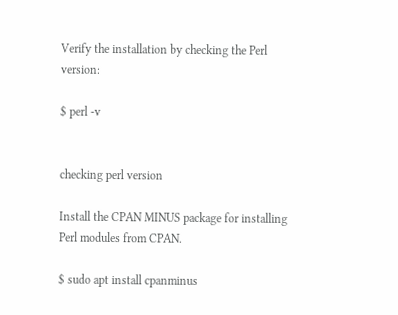Verify the installation by checking the Perl version:

$ perl -v


checking perl version

Install the CPAN MINUS package for installing Perl modules from CPAN.

$ sudo apt install cpanminus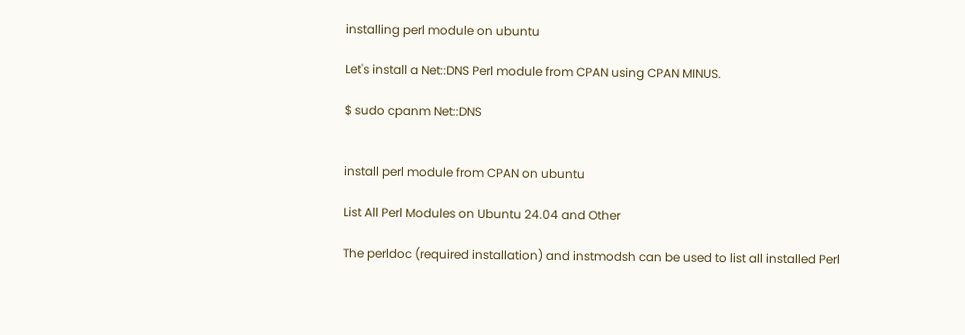installing perl module on ubuntu

Let's install a Net::DNS Perl module from CPAN using CPAN MINUS.

$ sudo cpanm Net::DNS


install perl module from CPAN on ubuntu

List All Perl Modules on Ubuntu 24.04 and Other

The perldoc (required installation) and instmodsh can be used to list all installed Perl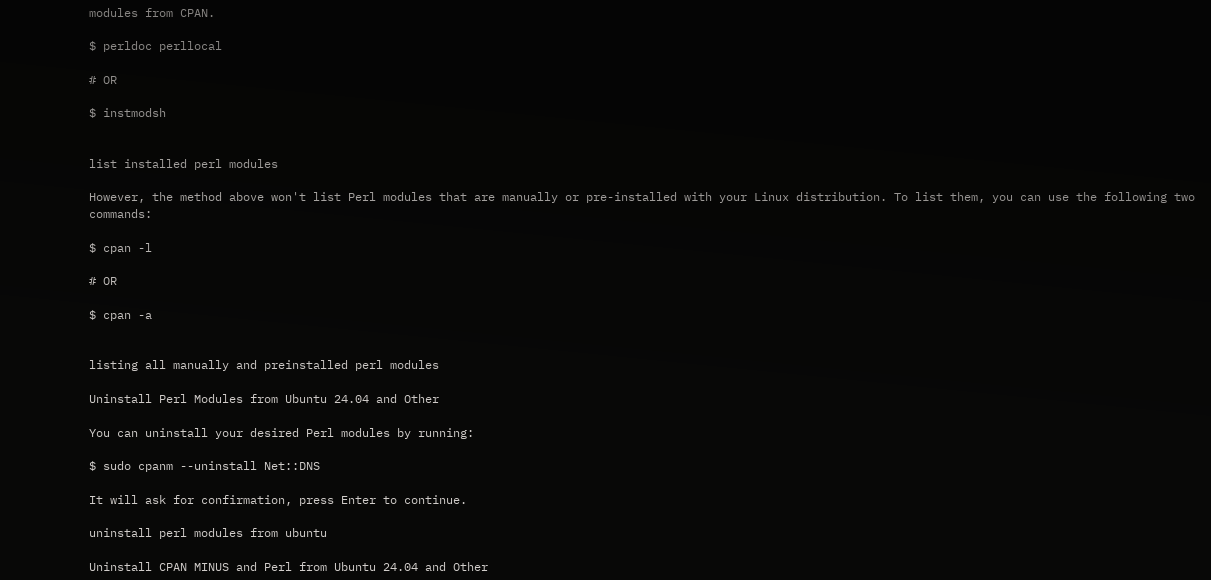modules from CPAN.

$ perldoc perllocal

# OR

$ instmodsh


list installed perl modules

However, the method above won't list Perl modules that are manually or pre-installed with your Linux distribution. To list them, you can use the following two commands:

$ cpan -l

# OR

$ cpan -a


listing all manually and preinstalled perl modules

Uninstall Perl Modules from Ubuntu 24.04 and Other

You can uninstall your desired Perl modules by running:

$ sudo cpanm --uninstall Net::DNS

It will ask for confirmation, press Enter to continue.

uninstall perl modules from ubuntu

Uninstall CPAN MINUS and Perl from Ubuntu 24.04 and Other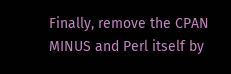Finally, remove the CPAN MINUS and Perl itself by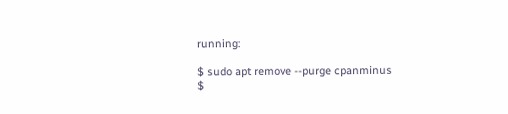running:

$ sudo apt remove --purge cpanminus
$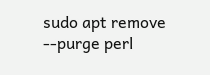sudo apt remove --purge perl